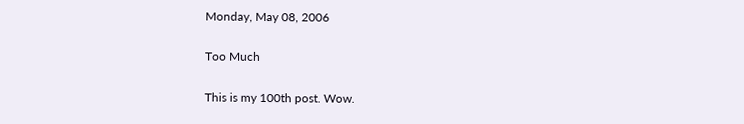Monday, May 08, 2006

Too Much

This is my 100th post. Wow.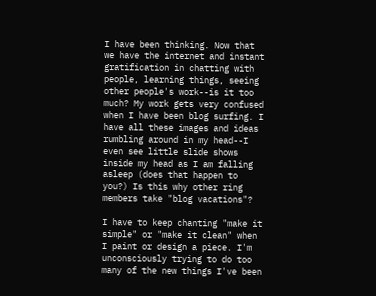I have been thinking. Now that we have the internet and instant gratification in chatting with people, learning things, seeing other people's work--is it too much? My work gets very confused when I have been blog surfing. I have all these images and ideas rumbling around in my head--I even see little slide shows inside my head as I am falling asleep (does that happen to you?) Is this why other ring members take "blog vacations"?

I have to keep chanting "make it simple" or "make it clean" when I paint or design a piece. I'm unconsciously trying to do too many of the new things I've been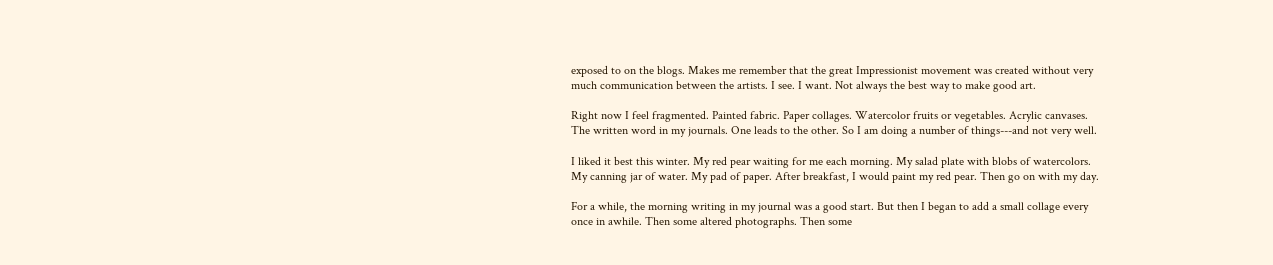exposed to on the blogs. Makes me remember that the great Impressionist movement was created without very much communication between the artists. I see. I want. Not always the best way to make good art.

Right now I feel fragmented. Painted fabric. Paper collages. Watercolor fruits or vegetables. Acrylic canvases. The written word in my journals. One leads to the other. So I am doing a number of things---and not very well.

I liked it best this winter. My red pear waiting for me each morning. My salad plate with blobs of watercolors. My canning jar of water. My pad of paper. After breakfast, I would paint my red pear. Then go on with my day.

For a while, the morning writing in my journal was a good start. But then I began to add a small collage every once in awhile. Then some altered photographs. Then some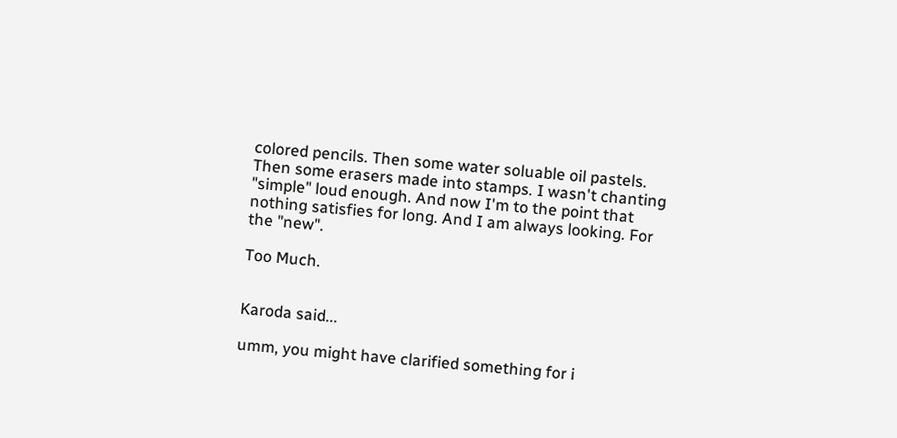colored pencils. Then some water soluable oil pastels. Then some erasers made into stamps. I wasn't chanting "simple" loud enough. And now I'm to the point that nothing satisfies for long. And I am always looking. For the "new".

Too Much.


Karoda said...

umm, you might have clarified something for i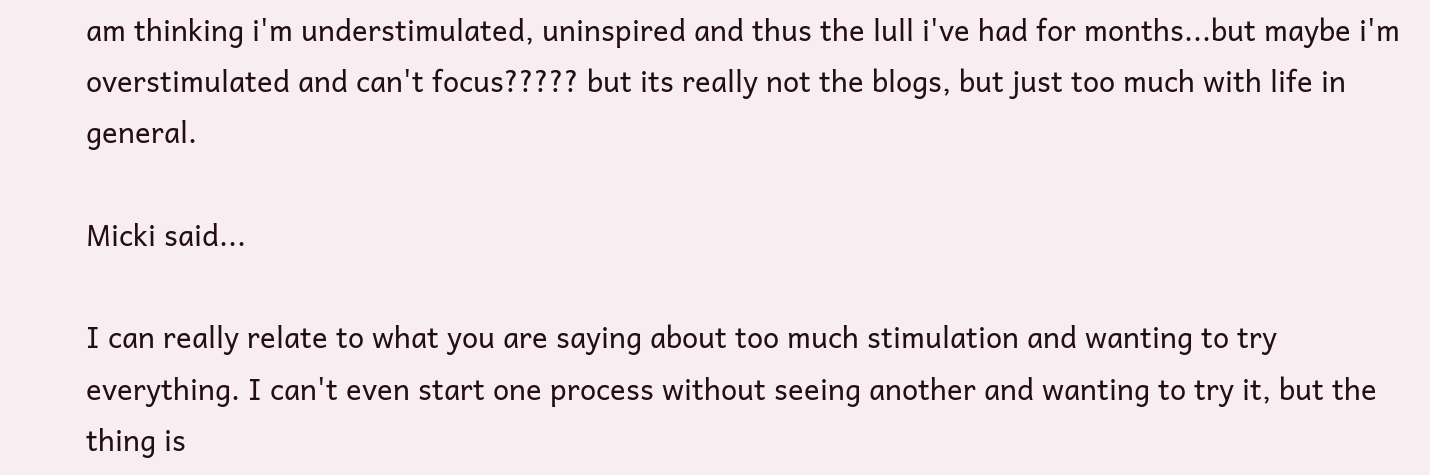am thinking i'm understimulated, uninspired and thus the lull i've had for months...but maybe i'm overstimulated and can't focus????? but its really not the blogs, but just too much with life in general.

Micki said...

I can really relate to what you are saying about too much stimulation and wanting to try everything. I can't even start one process without seeing another and wanting to try it, but the thing is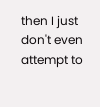then I just don't even attempt to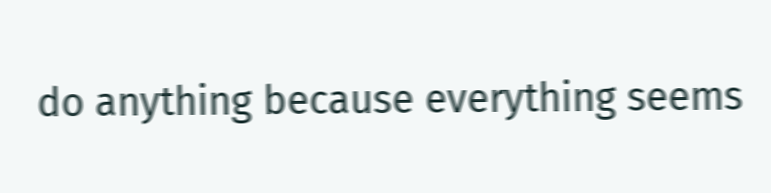do anything because everything seems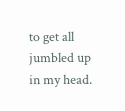to get all jumbled up in my head.